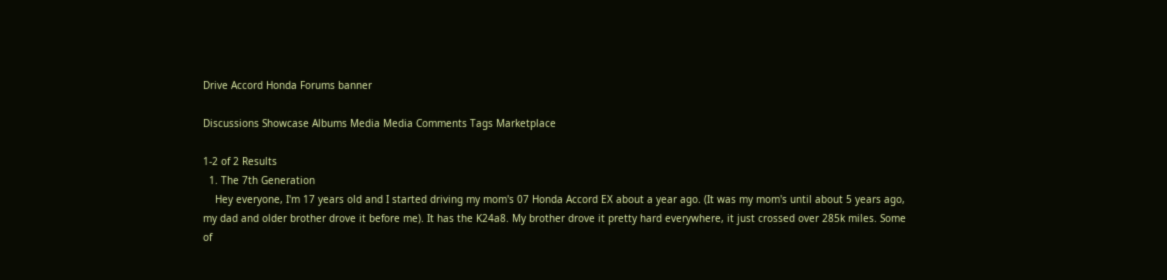Drive Accord Honda Forums banner

Discussions Showcase Albums Media Media Comments Tags Marketplace

1-2 of 2 Results
  1. The 7th Generation
    Hey everyone, I'm 17 years old and I started driving my mom's 07 Honda Accord EX about a year ago. (It was my mom's until about 5 years ago, my dad and older brother drove it before me). It has the K24a8. My brother drove it pretty hard everywhere, it just crossed over 285k miles. Some of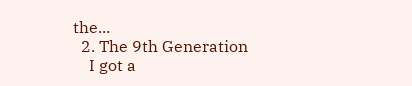the...
  2. The 9th Generation
    I got a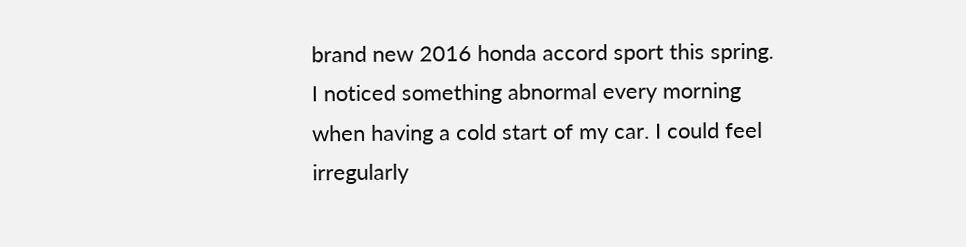brand new 2016 honda accord sport this spring. I noticed something abnormal every morning when having a cold start of my car. I could feel irregularly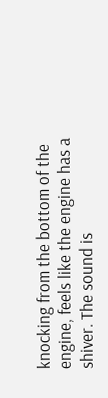knocking from the bottom of the engine, feels like the engine has a shiver. The sound is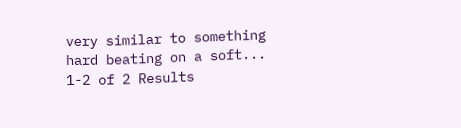very similar to something hard beating on a soft...
1-2 of 2 Results